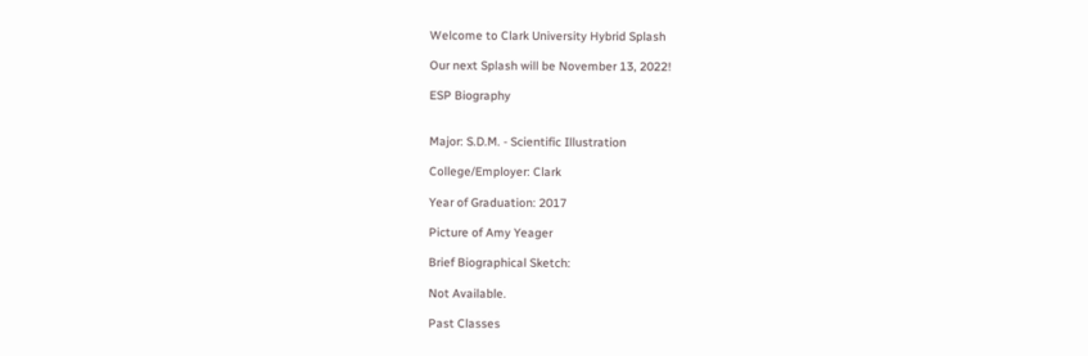Welcome to Clark University Hybrid Splash

Our next Splash will be November 13, 2022!

ESP Biography


Major: S.D.M. - Scientific Illustration

College/Employer: Clark

Year of Graduation: 2017

Picture of Amy Yeager

Brief Biographical Sketch:

Not Available.

Past Classes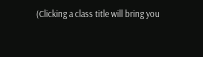(Clicking a class title will bring you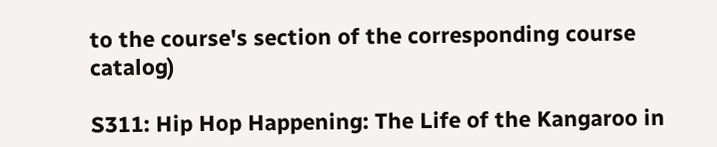to the course's section of the corresponding course catalog)

S311: Hip Hop Happening: The Life of the Kangaroo in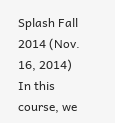Splash Fall 2014 (Nov. 16, 2014)
In this course, we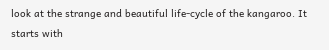look at the strange and beautiful life-cycle of the kangaroo. It starts with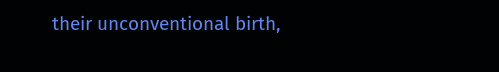their unconventional birth,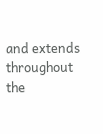and extends throughout the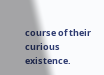course of their curious existence.